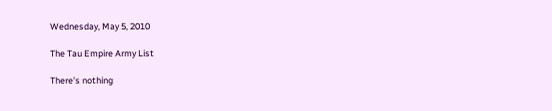Wednesday, May 5, 2010

The Tau Empire Army List

There's nothing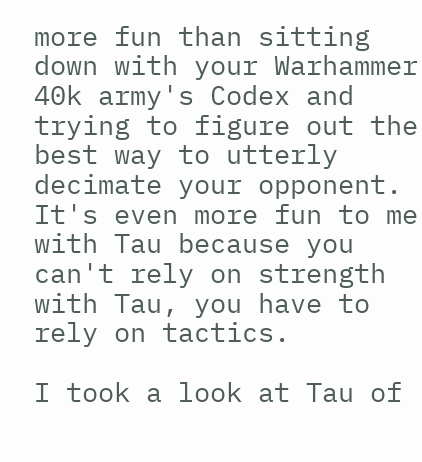more fun than sitting down with your Warhammer 40k army's Codex and trying to figure out the best way to utterly decimate your opponent. It's even more fun to me with Tau because you can't rely on strength with Tau, you have to rely on tactics.

I took a look at Tau of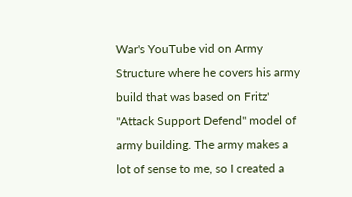War's YouTube vid on Army Structure where he covers his army build that was based on Fritz' "Attack Support Defend" model of army building. The army makes a lot of sense to me, so I created a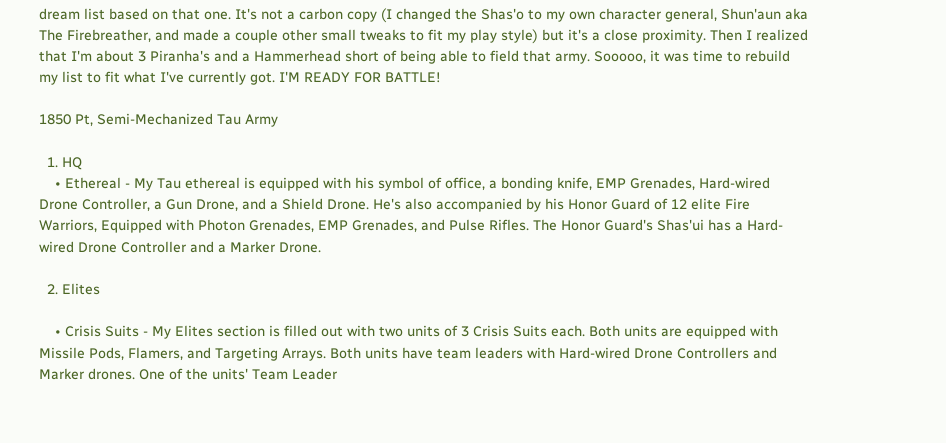dream list based on that one. It's not a carbon copy (I changed the Shas'o to my own character general, Shun'aun aka The Firebreather, and made a couple other small tweaks to fit my play style) but it's a close proximity. Then I realized that I'm about 3 Piranha's and a Hammerhead short of being able to field that army. Sooooo, it was time to rebuild my list to fit what I've currently got. I'M READY FOR BATTLE!

1850 Pt, Semi-Mechanized Tau Army

  1. HQ
    • Ethereal - My Tau ethereal is equipped with his symbol of office, a bonding knife, EMP Grenades, Hard-wired Drone Controller, a Gun Drone, and a Shield Drone. He's also accompanied by his Honor Guard of 12 elite Fire Warriors, Equipped with Photon Grenades, EMP Grenades, and Pulse Rifles. The Honor Guard's Shas'ui has a Hard-wired Drone Controller and a Marker Drone.

  2. Elites

    • Crisis Suits - My Elites section is filled out with two units of 3 Crisis Suits each. Both units are equipped with Missile Pods, Flamers, and Targeting Arrays. Both units have team leaders with Hard-wired Drone Controllers and Marker drones. One of the units' Team Leader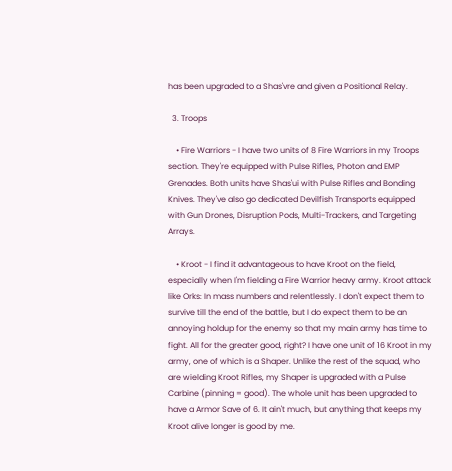has been upgraded to a Shas'vre and given a Positional Relay.

  3. Troops

    • Fire Warriors - I have two units of 8 Fire Warriors in my Troops section. They're equipped with Pulse Rifles, Photon and EMP Grenades. Both units have Shas'ui with Pulse Rifles and Bonding Knives. They've also go dedicated Devilfish Transports equipped with Gun Drones, Disruption Pods, Multi-Trackers, and Targeting Arrays.

    • Kroot - I find it advantageous to have Kroot on the field, especially when I'm fielding a Fire Warrior heavy army. Kroot attack like Orks: In mass numbers and relentlessly. I don't expect them to survive till the end of the battle, but I do expect them to be an annoying holdup for the enemy so that my main army has time to fight. All for the greater good, right? I have one unit of 16 Kroot in my army, one of which is a Shaper. Unlike the rest of the squad, who are wielding Kroot Rifles, my Shaper is upgraded with a Pulse Carbine (pinning = good). The whole unit has been upgraded to have a Armor Save of 6. It ain't much, but anything that keeps my Kroot alive longer is good by me.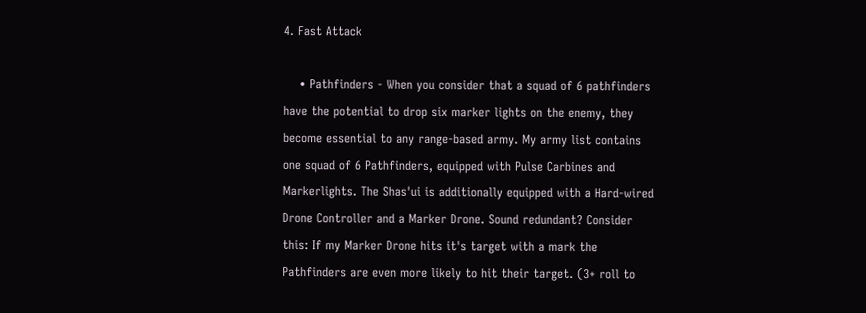4. Fast Attack

    • Pathfinders - When you consider that a squad of 6 pathfinders have the potential to drop six marker lights on the enemy, they become essential to any range-based army. My army list contains one squad of 6 Pathfinders, equipped with Pulse Carbines and Markerlights. The Shas'ui is additionally equipped with a Hard-wired Drone Controller and a Marker Drone. Sound redundant? Consider this: If my Marker Drone hits it's target with a mark the Pathfinders are even more likely to hit their target. (3+ roll to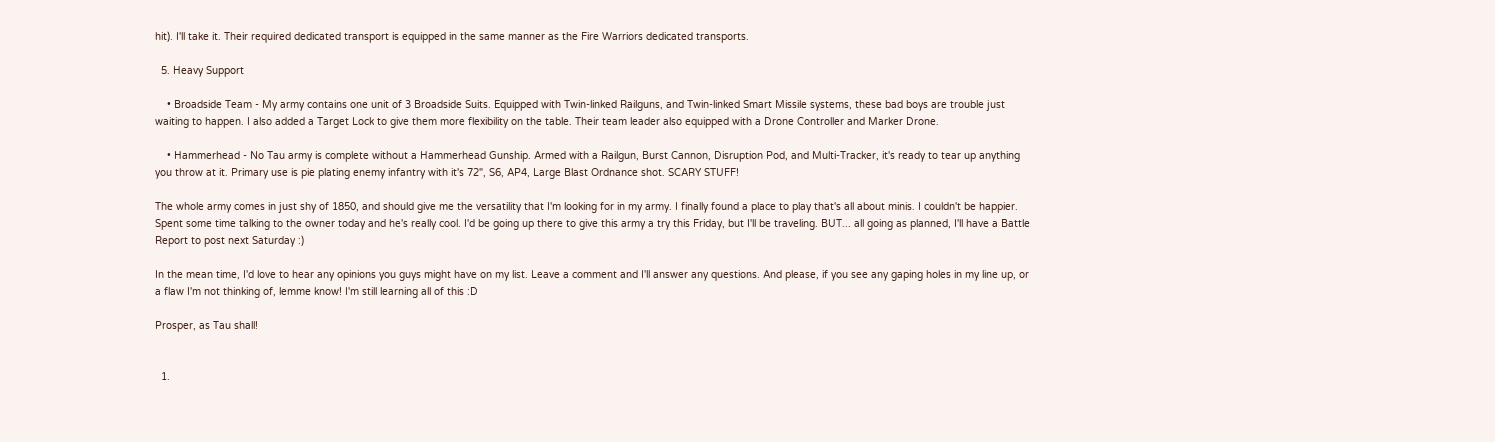hit). I'll take it. Their required dedicated transport is equipped in the same manner as the Fire Warriors dedicated transports.

  5. Heavy Support

    • Broadside Team - My army contains one unit of 3 Broadside Suits. Equipped with Twin-linked Railguns, and Twin-linked Smart Missile systems, these bad boys are trouble just waiting to happen. I also added a Target Lock to give them more flexibility on the table. Their team leader also equipped with a Drone Controller and Marker Drone.

    • Hammerhead - No Tau army is complete without a Hammerhead Gunship. Armed with a Railgun, Burst Cannon, Disruption Pod, and Multi-Tracker, it's ready to tear up anything you throw at it. Primary use is pie plating enemy infantry with it's 72", S6, AP4, Large Blast Ordnance shot. SCARY STUFF!

The whole army comes in just shy of 1850, and should give me the versatility that I'm looking for in my army. I finally found a place to play that's all about minis. I couldn't be happier. Spent some time talking to the owner today and he's really cool. I'd be going up there to give this army a try this Friday, but I'll be traveling. BUT... all going as planned, I'll have a Battle Report to post next Saturday :)

In the mean time, I'd love to hear any opinions you guys might have on my list. Leave a comment and I'll answer any questions. And please, if you see any gaping holes in my line up, or a flaw I'm not thinking of, lemme know! I'm still learning all of this :D

Prosper, as Tau shall!


  1.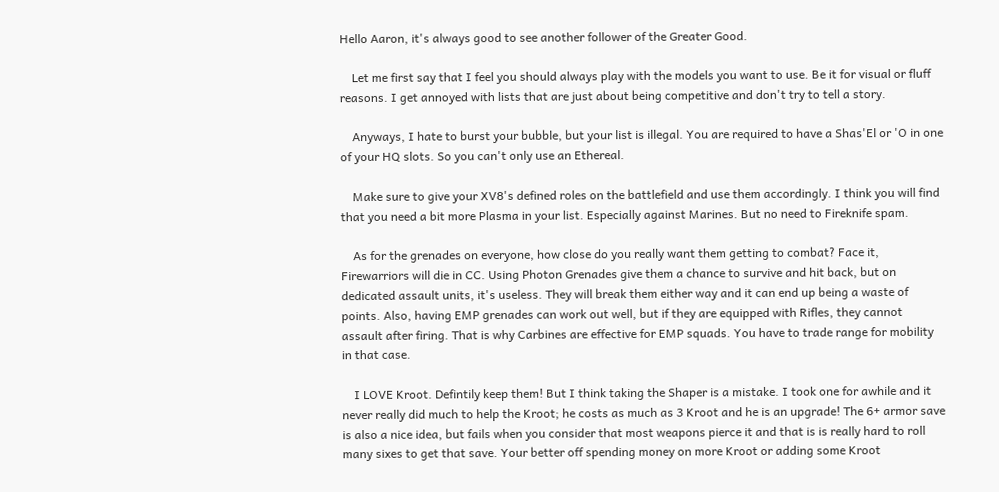Hello Aaron, it's always good to see another follower of the Greater Good.

    Let me first say that I feel you should always play with the models you want to use. Be it for visual or fluff reasons. I get annoyed with lists that are just about being competitive and don't try to tell a story.

    Anyways, I hate to burst your bubble, but your list is illegal. You are required to have a Shas'El or 'O in one of your HQ slots. So you can't only use an Ethereal.

    Make sure to give your XV8's defined roles on the battlefield and use them accordingly. I think you will find that you need a bit more Plasma in your list. Especially against Marines. But no need to Fireknife spam.

    As for the grenades on everyone, how close do you really want them getting to combat? Face it, Firewarriors will die in CC. Using Photon Grenades give them a chance to survive and hit back, but on dedicated assault units, it's useless. They will break them either way and it can end up being a waste of points. Also, having EMP grenades can work out well, but if they are equipped with Rifles, they cannot assault after firing. That is why Carbines are effective for EMP squads. You have to trade range for mobility in that case.

    I LOVE Kroot. Defintily keep them! But I think taking the Shaper is a mistake. I took one for awhile and it never really did much to help the Kroot; he costs as much as 3 Kroot and he is an upgrade! The 6+ armor save is also a nice idea, but fails when you consider that most weapons pierce it and that is is really hard to roll many sixes to get that save. Your better off spending money on more Kroot or adding some Kroot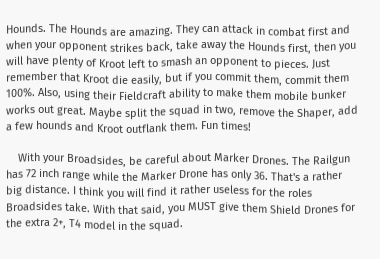Hounds. The Hounds are amazing. They can attack in combat first and when your opponent strikes back, take away the Hounds first, then you will have plenty of Kroot left to smash an opponent to pieces. Just remember that Kroot die easily, but if you commit them, commit them 100%. Also, using their Fieldcraft ability to make them mobile bunker works out great. Maybe split the squad in two, remove the Shaper, add a few hounds and Kroot outflank them. Fun times!

    With your Broadsides, be careful about Marker Drones. The Railgun has 72 inch range while the Marker Drone has only 36. That's a rather big distance. I think you will find it rather useless for the roles Broadsides take. With that said, you MUST give them Shield Drones for the extra 2+, T4 model in the squad.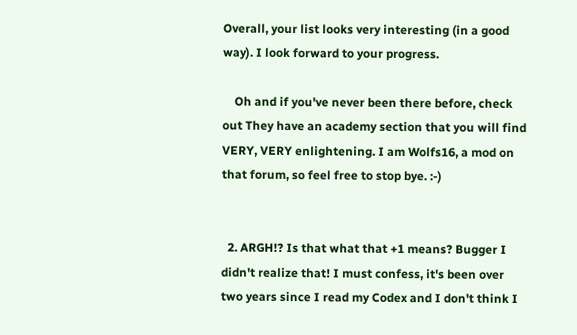Overall, your list looks very interesting (in a good way). I look forward to your progress.

    Oh and if you've never been there before, check out They have an academy section that you will find VERY, VERY enlightening. I am Wolfs16, a mod on that forum, so feel free to stop bye. :-)


  2. ARGH!? Is that what that +1 means? Bugger I didn't realize that! I must confess, it's been over two years since I read my Codex and I don't think I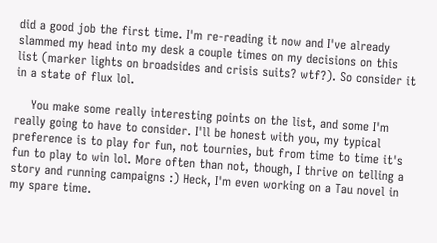did a good job the first time. I'm re-reading it now and I've already slammed my head into my desk a couple times on my decisions on this list (marker lights on broadsides and crisis suits? wtf?). So consider it in a state of flux lol.

    You make some really interesting points on the list, and some I'm really going to have to consider. I'll be honest with you, my typical preference is to play for fun, not tournies, but from time to time it's fun to play to win lol. More often than not, though, I thrive on telling a story and running campaigns :) Heck, I'm even working on a Tau novel in my spare time.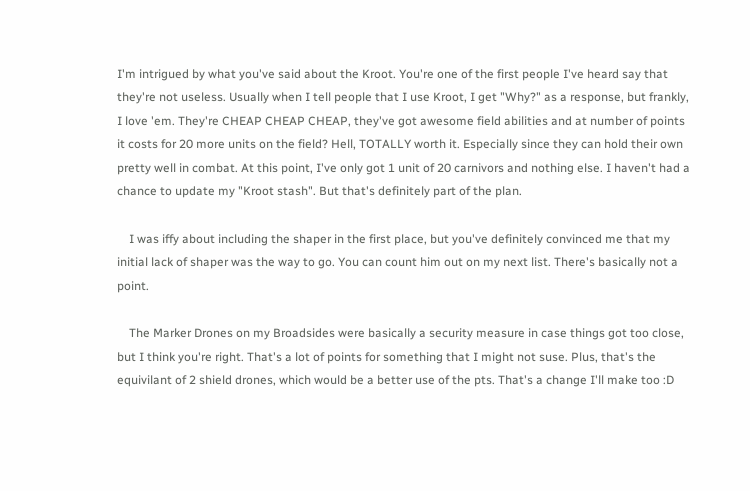I'm intrigued by what you've said about the Kroot. You're one of the first people I've heard say that they're not useless. Usually when I tell people that I use Kroot, I get "Why?" as a response, but frankly, I love 'em. They're CHEAP CHEAP CHEAP, they've got awesome field abilities and at number of points it costs for 20 more units on the field? Hell, TOTALLY worth it. Especially since they can hold their own pretty well in combat. At this point, I've only got 1 unit of 20 carnivors and nothing else. I haven't had a chance to update my "Kroot stash". But that's definitely part of the plan.

    I was iffy about including the shaper in the first place, but you've definitely convinced me that my initial lack of shaper was the way to go. You can count him out on my next list. There's basically not a point.

    The Marker Drones on my Broadsides were basically a security measure in case things got too close, but I think you're right. That's a lot of points for something that I might not suse. Plus, that's the equivilant of 2 shield drones, which would be a better use of the pts. That's a change I'll make too :D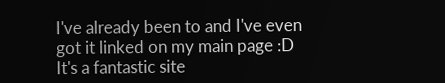I've already been to and I've even got it linked on my main page :D It's a fantastic site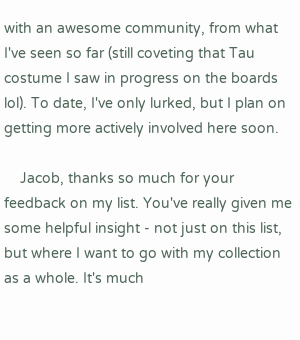with an awesome community, from what I've seen so far (still coveting that Tau costume I saw in progress on the boards lol). To date, I've only lurked, but I plan on getting more actively involved here soon.

    Jacob, thanks so much for your feedback on my list. You've really given me some helpful insight - not just on this list, but where I want to go with my collection as a whole. It's much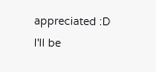appreciated :D I'll be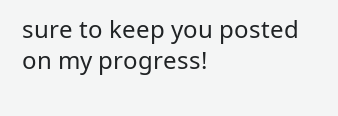sure to keep you posted on my progress!